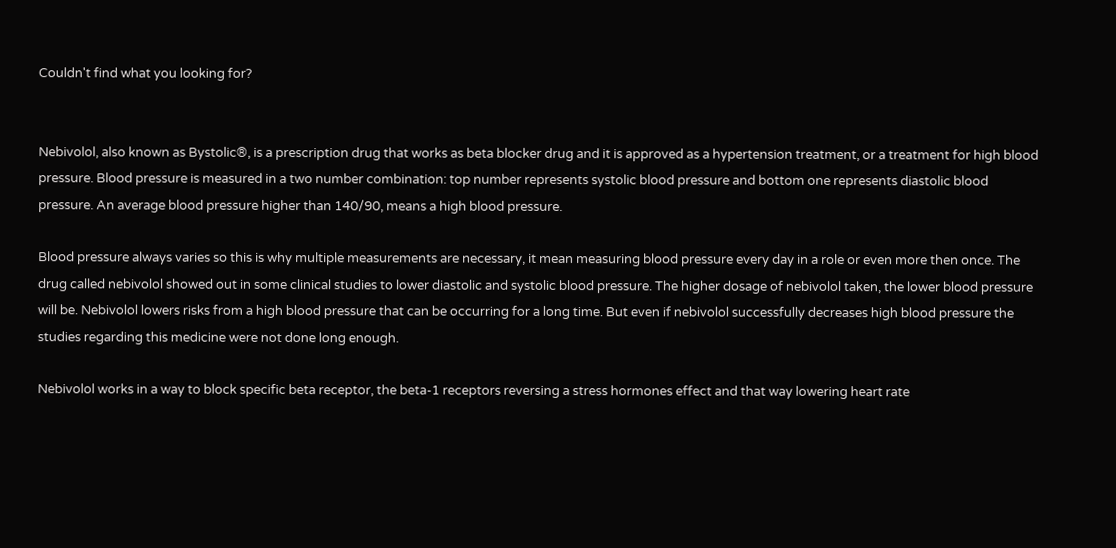Couldn't find what you looking for?


Nebivolol, also known as Bystolic®, is a prescription drug that works as beta blocker drug and it is approved as a hypertension treatment, or a treatment for high blood pressure. Blood pressure is measured in a two number combination: top number represents systolic blood pressure and bottom one represents diastolic blood pressure. An average blood pressure higher than 140/90, means a high blood pressure.

Blood pressure always varies so this is why multiple measurements are necessary, it mean measuring blood pressure every day in a role or even more then once. The drug called nebivolol showed out in some clinical studies to lower diastolic and systolic blood pressure. The higher dosage of nebivolol taken, the lower blood pressure will be. Nebivolol lowers risks from a high blood pressure that can be occurring for a long time. But even if nebivolol successfully decreases high blood pressure the studies regarding this medicine were not done long enough.

Nebivolol works in a way to block specific beta receptor, the beta-1 receptors reversing a stress hormones effect and that way lowering heart rate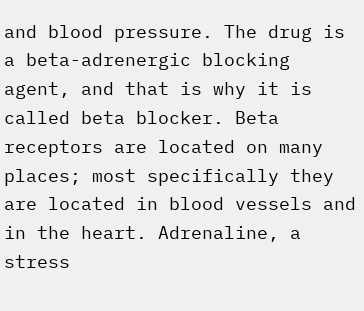and blood pressure. The drug is a beta-adrenergic blocking agent, and that is why it is called beta blocker. Beta receptors are located on many places; most specifically they are located in blood vessels and in the heart. Adrenaline, a stress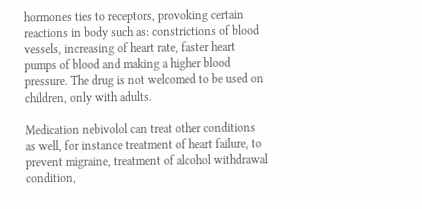hormones ties to receptors, provoking certain reactions in body such as: constrictions of blood vessels, increasing of heart rate, faster heart pumps of blood and making a higher blood pressure. The drug is not welcomed to be used on children, only with adults.

Medication nebivolol can treat other conditions as well, for instance treatment of heart failure, to prevent migraine, treatment of alcohol withdrawal condition,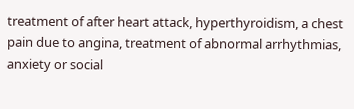treatment of after heart attack, hyperthyroidism, a chest pain due to angina, treatment of abnormal arrhythmias, anxiety or social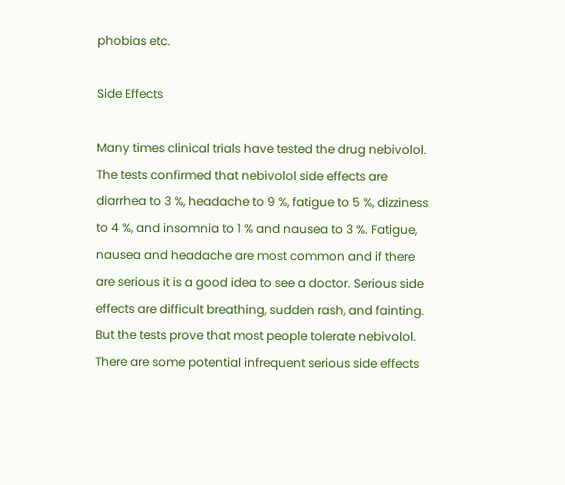phobias etc.

Side Effects

Many times clinical trials have tested the drug nebivolol. The tests confirmed that nebivolol side effects are diarrhea to 3 %, headache to 9 %, fatigue to 5 %, dizziness to 4 %, and insomnia to 1 % and nausea to 3 %. Fatigue, nausea and headache are most common and if there are serious it is a good idea to see a doctor. Serious side effects are difficult breathing, sudden rash, and fainting. But the tests prove that most people tolerate nebivolol. There are some potential infrequent serious side effects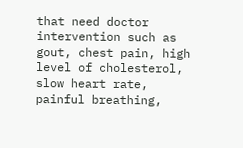that need doctor intervention such as gout, chest pain, high level of cholesterol, slow heart rate, painful breathing,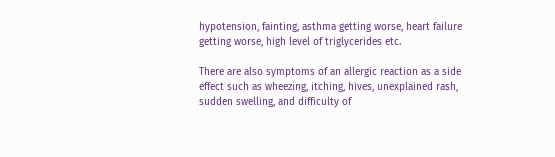hypotension, fainting, asthma getting worse, heart failure getting worse, high level of triglycerides etc.

There are also symptoms of an allergic reaction as a side effect such as wheezing, itching, hives, unexplained rash, sudden swelling, and difficulty of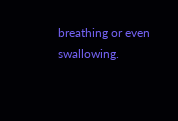breathing or even swallowing.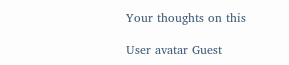Your thoughts on this

User avatar Guest